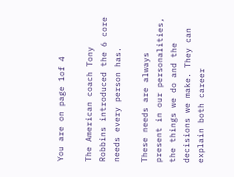You are on page 1of 4

The American coach Tony Robbins introduced the 6 core needs every person has.

These needs are always present in our personalities, the things we do and the
decisions we make. They can explain both career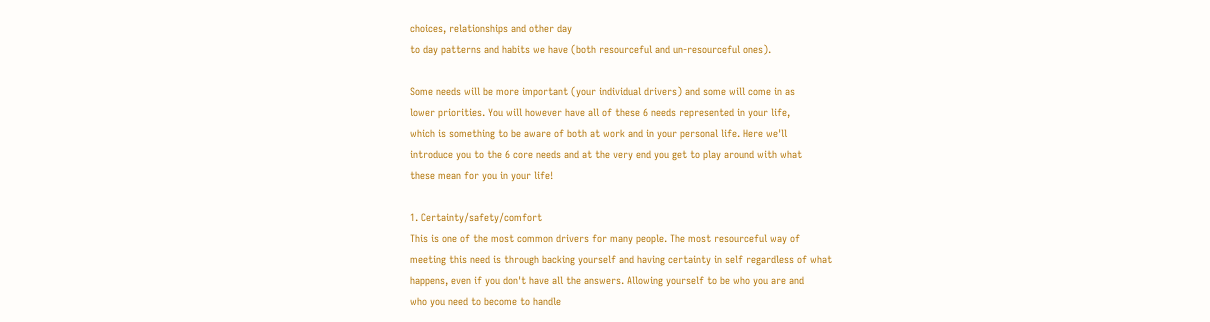choices, relationships and other day
to day patterns and habits we have (both resourceful and un-resourceful ones).

Some needs will be more important (your individual drivers) and some will come in as
lower priorities. You will however have all of these 6 needs represented in your life,
which is something to be aware of both at work and in your personal life. Here we'll
introduce you to the 6 core needs and at the very end you get to play around with what
these mean for you in your life!

1. Certainty/safety/comfort
This is one of the most common drivers for many people. The most resourceful way of
meeting this need is through backing yourself and having certainty in self regardless of what
happens, even if you don't have all the answers. Allowing yourself to be who you are and
who you need to become to handle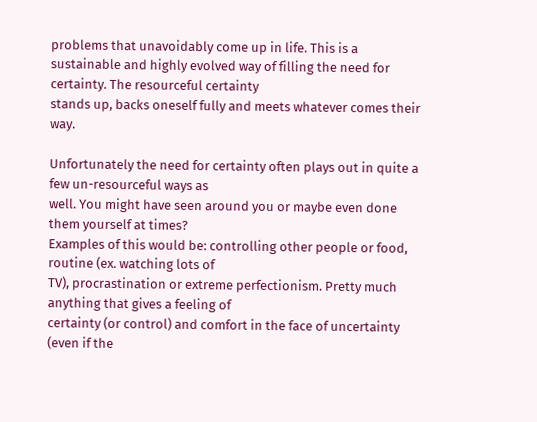problems that unavoidably come up in life. This is a
sustainable and highly evolved way of filling the need for certainty. The resourceful certainty
stands up, backs oneself fully and meets whatever comes their way.

Unfortunately the need for certainty often plays out in quite a few un-resourceful ways as
well. You might have seen around you or maybe even done them yourself at times?
Examples of this would be: controlling other people or food, routine (ex. watching lots of
TV), procrastination or extreme perfectionism. Pretty much anything that gives a feeling of
certainty (or control) and comfort in the face of uncertainty (even if the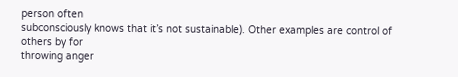person often
subconsciously knows that it’s not sustainable). Other examples are control of others by for
throwing anger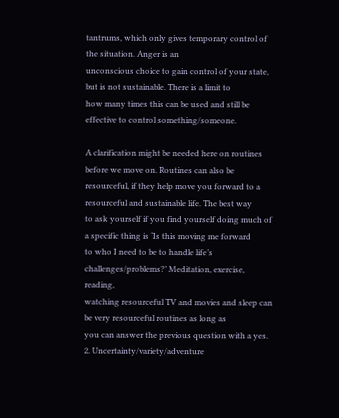tantrums, which only gives temporary control of the situation. Anger is an
unconscious choice to gain control of your state, but is not sustainable. There is a limit to
how many times this can be used and still be effective to control something/someone.

A clarification might be needed here on routines before we move on. Routines can also be
resourceful, if they help move you forward to a resourceful and sustainable life. The best way
to ask yourself if you find yourself doing much of a specific thing is ‘Is this moving me forward
to who I need to be to handle life’s challenges/problems?’ Meditation, exercise, reading,
watching resourceful TV and movies and sleep can be very resourceful routines as long as
you can answer the previous question with a yes.
2. Uncertainty/variety/adventure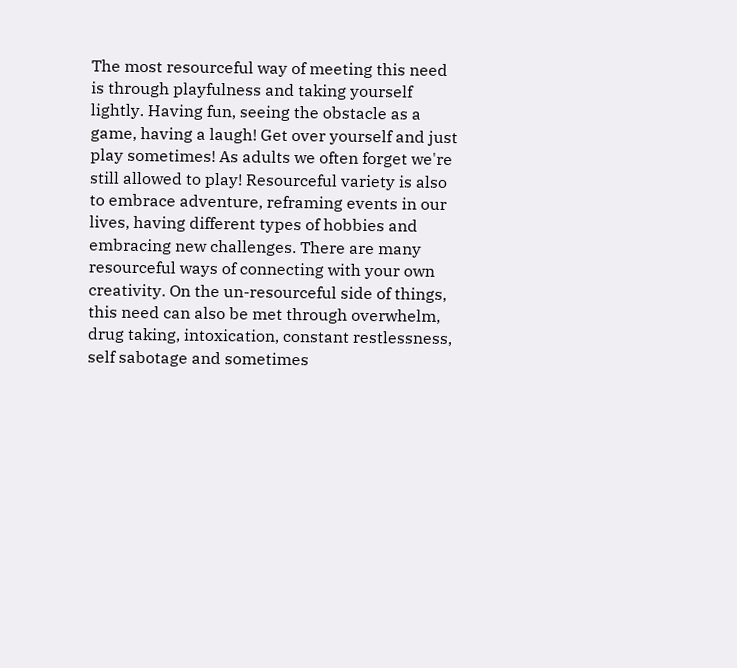The most resourceful way of meeting this need is through playfulness and taking yourself
lightly. Having fun, seeing the obstacle as a game, having a laugh! Get over yourself and just
play sometimes! As adults we often forget we're still allowed to play! Resourceful variety is also
to embrace adventure, reframing events in our lives, having different types of hobbies and
embracing new challenges. There are many resourceful ways of connecting with your own
creativity. On the un-resourceful side of things, this need can also be met through overwhelm,
drug taking, intoxication, constant restlessness, self sabotage and sometimes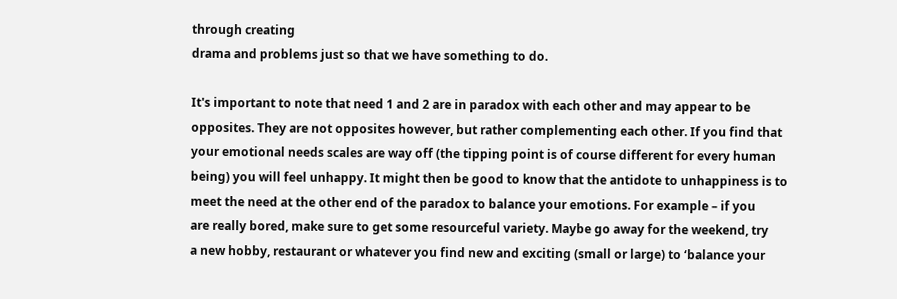through creating
drama and problems just so that we have something to do.

It's important to note that need 1 and 2 are in paradox with each other and may appear to be
opposites. They are not opposites however, but rather complementing each other. If you find that
your emotional needs scales are way off (the tipping point is of course different for every human
being) you will feel unhappy. It might then be good to know that the antidote to unhappiness is to
meet the need at the other end of the paradox to balance your emotions. For example – if you
are really bored, make sure to get some resourceful variety. Maybe go away for the weekend, try
a new hobby, restaurant or whatever you find new and exciting (small or large) to ‘balance your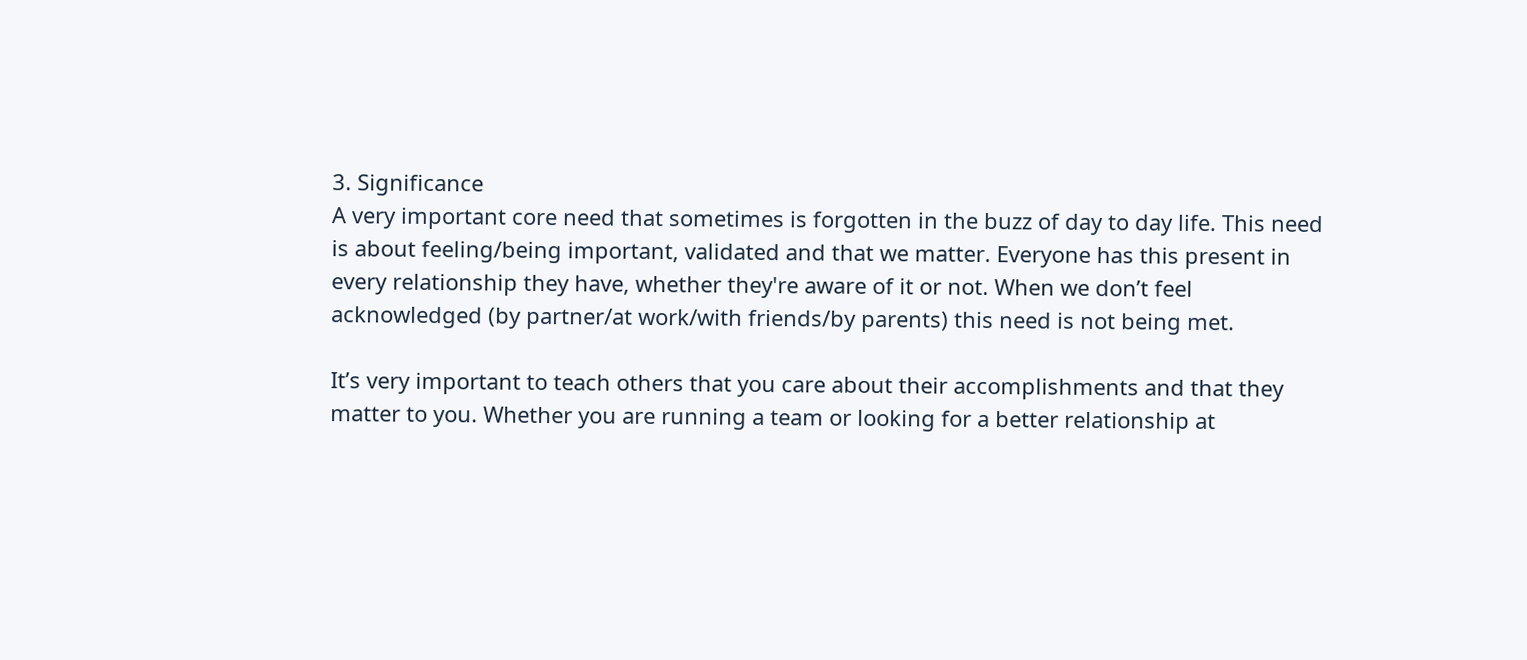3. Significance
A very important core need that sometimes is forgotten in the buzz of day to day life. This need
is about feeling/being important, validated and that we matter. Everyone has this present in
every relationship they have, whether they're aware of it or not. When we don’t feel
acknowledged (by partner/at work/with friends/by parents) this need is not being met.

It’s very important to teach others that you care about their accomplishments and that they
matter to you. Whether you are running a team or looking for a better relationship at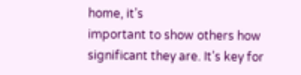home, it’s
important to show others how significant they are. It’s key for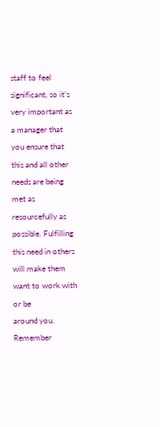staff to feel significant, so it’s
very important as a manager that you ensure that this and all other needs are being met as
resourcefully as possible. Fulfilling this need in others will make them want to work with or be
around you. Remember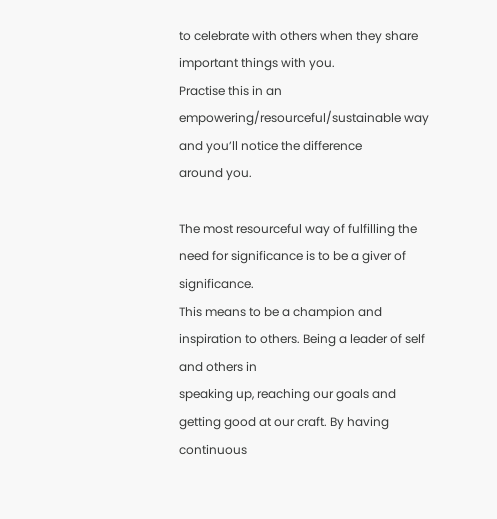to celebrate with others when they share important things with you.
Practise this in an empowering/resourceful/sustainable way and you’ll notice the difference
around you.

The most resourceful way of fulfilling the need for significance is to be a giver of significance.
This means to be a champion and inspiration to others. Being a leader of self and others in
speaking up, reaching our goals and getting good at our craft. By having continuous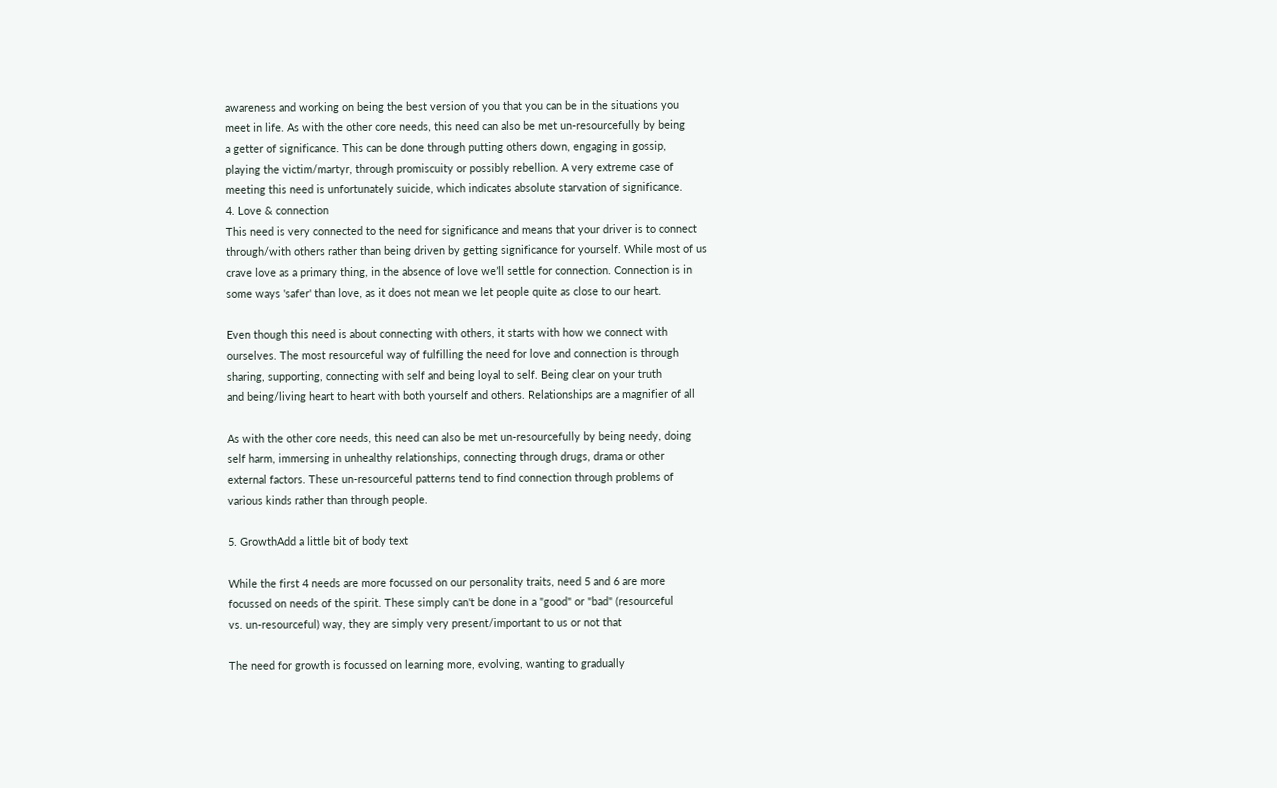awareness and working on being the best version of you that you can be in the situations you
meet in life. As with the other core needs, this need can also be met un-resourcefully by being
a getter of significance. This can be done through putting others down, engaging in gossip,
playing the victim/martyr, through promiscuity or possibly rebellion. A very extreme case of
meeting this need is unfortunately suicide, which indicates absolute starvation of significance.
4. Love & connection
This need is very connected to the need for significance and means that your driver is to connect
through/with others rather than being driven by getting significance for yourself. While most of us
crave love as a primary thing, in the absence of love we’ll settle for connection. Connection is in
some ways 'safer' than love, as it does not mean we let people quite as close to our heart.

Even though this need is about connecting with others, it starts with how we connect with
ourselves. The most resourceful way of fulfilling the need for love and connection is through
sharing, supporting, connecting with self and being loyal to self. Being clear on your truth
and being/living heart to heart with both yourself and others. Relationships are a magnifier of all

As with the other core needs, this need can also be met un-resourcefully by being needy, doing
self harm, immersing in unhealthy relationships, connecting through drugs, drama or other
external factors. These un-resourceful patterns tend to find connection through problems of
various kinds rather than through people.

5. GrowthAdd a little bit of body text

While the first 4 needs are more focussed on our personality traits, need 5 and 6 are more
focussed on needs of the spirit. These simply can't be done in a "good" or "bad" (resourceful
vs. un-resourceful) way, they are simply very present/important to us or not that

The need for growth is focussed on learning more, evolving, wanting to gradually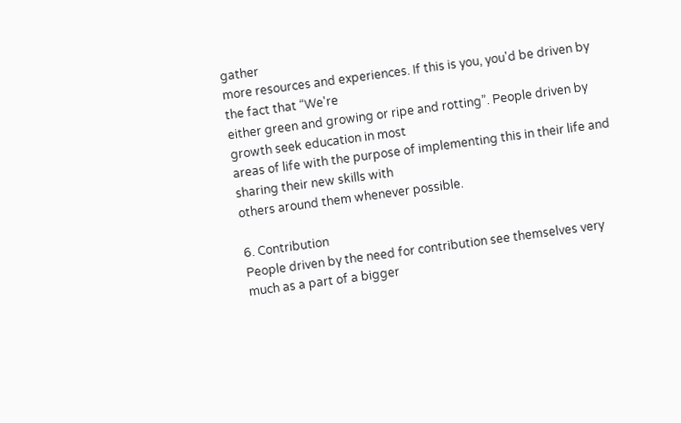gather
more resources and experiences. If this is you, you'd be driven by the fact that “We're
either green and growing or ripe and rotting”. People driven by growth seek education in most
areas of life with the purpose of implementing this in their life and sharing their new skills with
others around them whenever possible.

6. Contribution
People driven by the need for contribution see themselves very much as a part of a bigger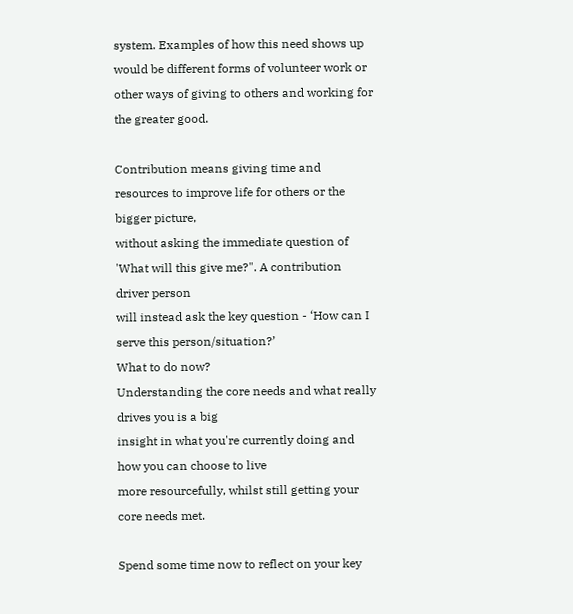system. Examples of how this need shows up would be different forms of volunteer work or
other ways of giving to others and working for the greater good.

Contribution means giving time and resources to improve life for others or the bigger picture,
without asking the immediate question of 'What will this give me?". A contribution driver person
will instead ask the key question - ‘How can I serve this person/situation?’
What to do now?
Understanding the core needs and what really drives you is a big
insight in what you're currently doing and how you can choose to live
more resourcefully, whilst still getting your core needs met.

Spend some time now to reflect on your key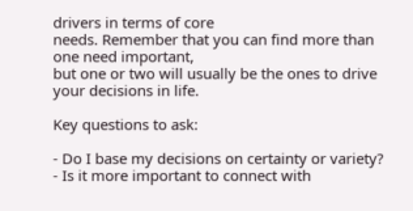drivers in terms of core
needs. Remember that you can find more than one need important,
but one or two will usually be the ones to drive your decisions in life.

Key questions to ask:

- Do I base my decisions on certainty or variety?
- Is it more important to connect with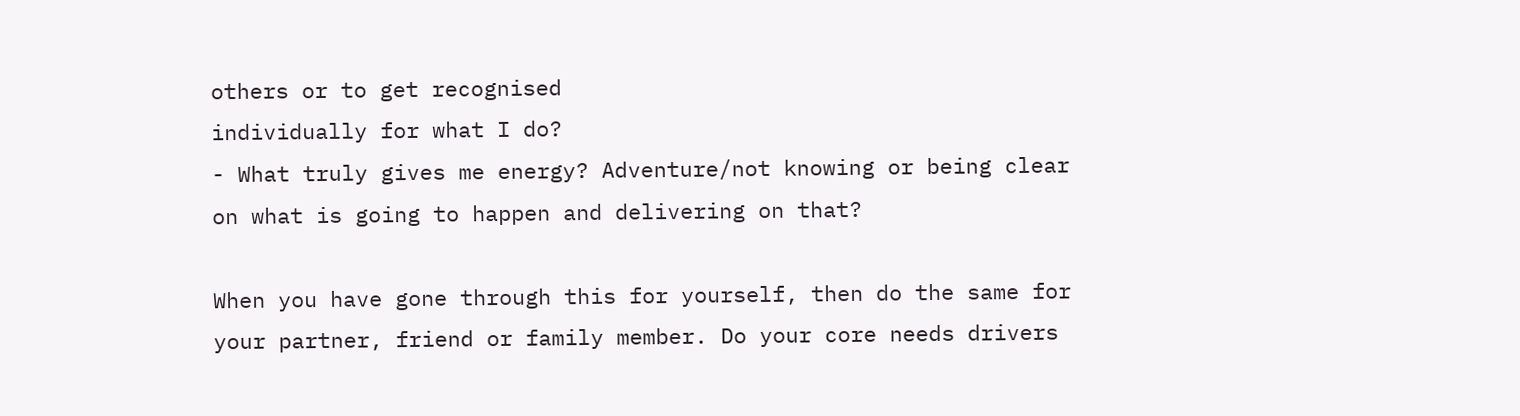others or to get recognised
individually for what I do?
- What truly gives me energy? Adventure/not knowing or being clear
on what is going to happen and delivering on that?

When you have gone through this for yourself, then do the same for
your partner, friend or family member. Do your core needs drivers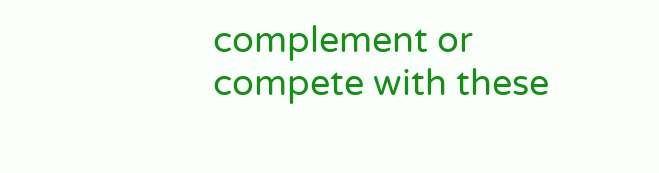complement or compete with these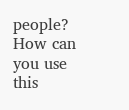people? How can you use this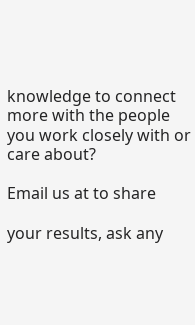knowledge to connect more with the people you work closely with or
care about?

Email us at to share

your results, ask any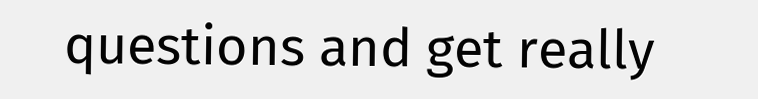questions and get really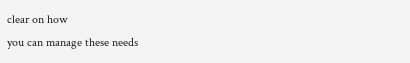clear on how
you can manage these needs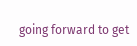going forward to get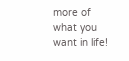more of
what you want in life!